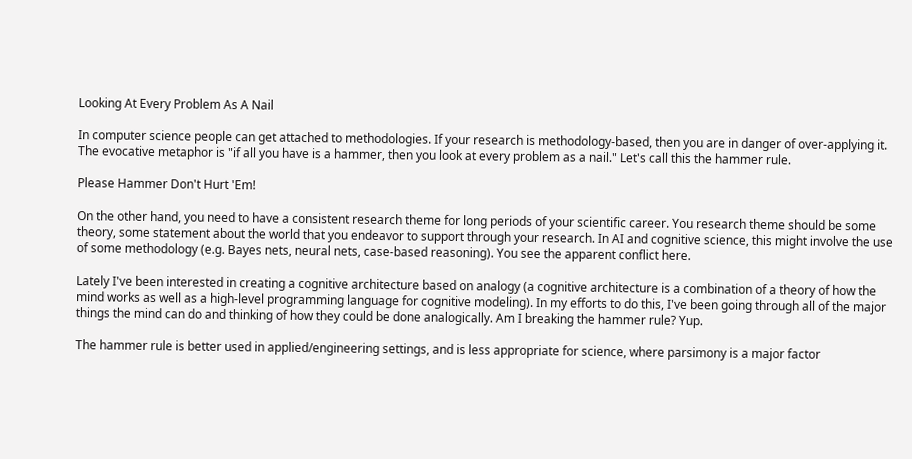Looking At Every Problem As A Nail

In computer science people can get attached to methodologies. If your research is methodology-based, then you are in danger of over-applying it. The evocative metaphor is "if all you have is a hammer, then you look at every problem as a nail." Let's call this the hammer rule.

Please Hammer Don't Hurt 'Em!

On the other hand, you need to have a consistent research theme for long periods of your scientific career. You research theme should be some theory, some statement about the world that you endeavor to support through your research. In AI and cognitive science, this might involve the use of some methodology (e.g. Bayes nets, neural nets, case-based reasoning). You see the apparent conflict here.

Lately I've been interested in creating a cognitive architecture based on analogy (a cognitive architecture is a combination of a theory of how the mind works as well as a high-level programming language for cognitive modeling). In my efforts to do this, I've been going through all of the major things the mind can do and thinking of how they could be done analogically. Am I breaking the hammer rule? Yup.

The hammer rule is better used in applied/engineering settings, and is less appropriate for science, where parsimony is a major factor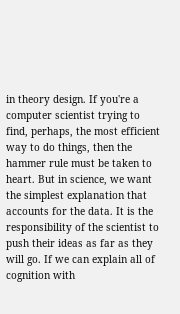in theory design. If you're a computer scientist trying to find, perhaps, the most efficient way to do things, then the hammer rule must be taken to heart. But in science, we want the simplest explanation that accounts for the data. It is the responsibility of the scientist to push their ideas as far as they will go. If we can explain all of cognition with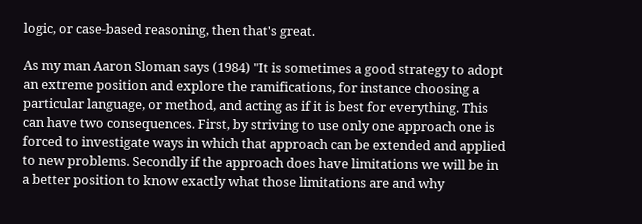logic, or case-based reasoning, then that's great.

As my man Aaron Sloman says (1984) "It is sometimes a good strategy to adopt an extreme position and explore the ramifications, for instance choosing a particular language, or method, and acting as if it is best for everything. This can have two consequences. First, by striving to use only one approach one is forced to investigate ways in which that approach can be extended and applied to new problems. Secondly if the approach does have limitations we will be in a better position to know exactly what those limitations are and why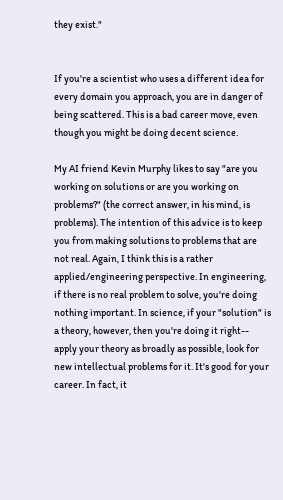they exist."


If you're a scientist who uses a different idea for every domain you approach, you are in danger of being scattered. This is a bad career move, even though you might be doing decent science.

My AI friend Kevin Murphy likes to say "are you working on solutions or are you working on problems?" (the correct answer, in his mind, is problems). The intention of this advice is to keep you from making solutions to problems that are not real. Again, I think this is a rather applied/engineering perspective. In engineering, if there is no real problem to solve, you're doing nothing important. In science, if your "solution" is a theory, however, then you're doing it right-- apply your theory as broadly as possible, look for new intellectual problems for it. It's good for your career. In fact, it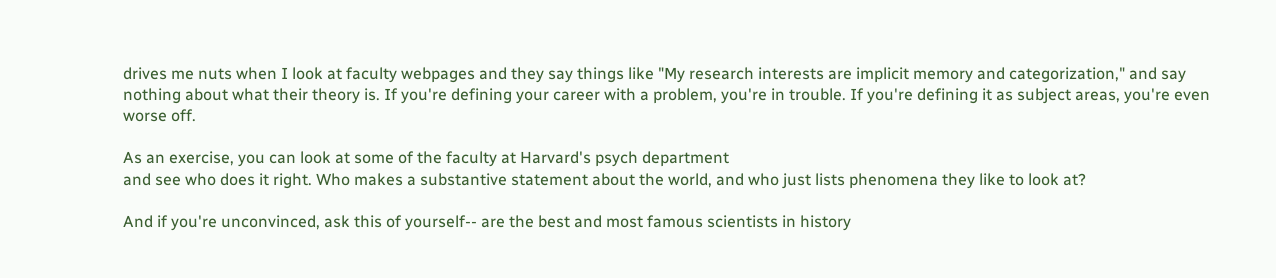drives me nuts when I look at faculty webpages and they say things like "My research interests are implicit memory and categorization," and say nothing about what their theory is. If you're defining your career with a problem, you're in trouble. If you're defining it as subject areas, you're even worse off.

As an exercise, you can look at some of the faculty at Harvard's psych department
and see who does it right. Who makes a substantive statement about the world, and who just lists phenomena they like to look at?

And if you're unconvinced, ask this of yourself-- are the best and most famous scientists in history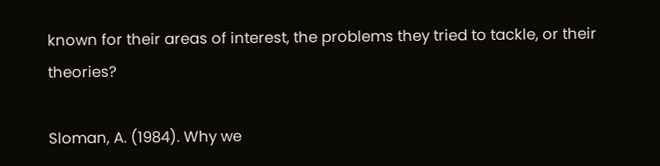known for their areas of interest, the problems they tried to tackle, or their theories?

Sloman, A. (1984). Why we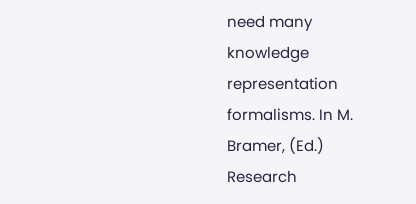need many knowledge representation formalisms. In M. Bramer, (Ed.) Research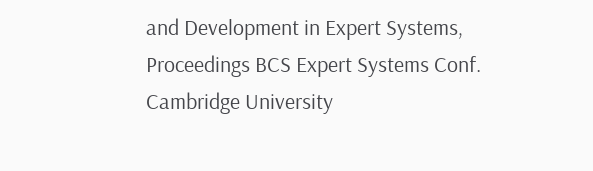and Development in Expert Systems, Proceedings BCS Expert Systems Conf. Cambridge University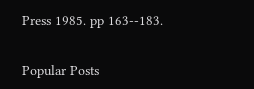Press 1985. pp 163--183.


Popular Posts